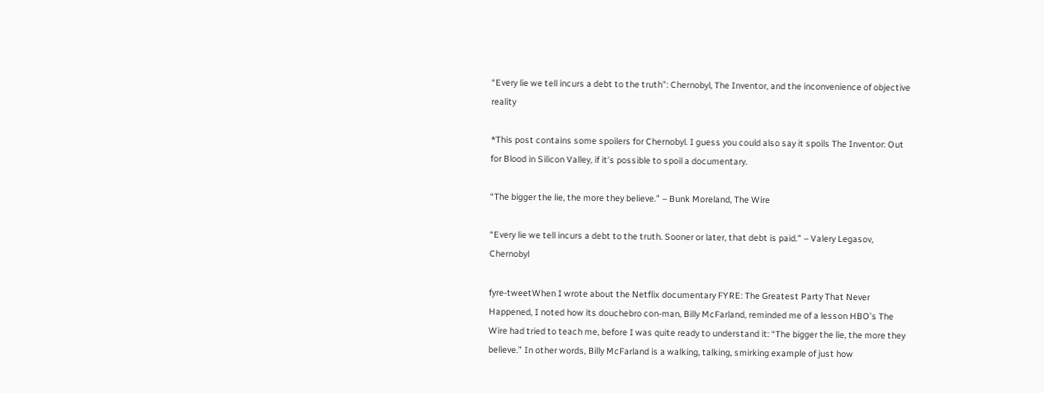“Every lie we tell incurs a debt to the truth”: Chernobyl, The Inventor, and the inconvenience of objective reality

*This post contains some spoilers for Chernobyl. I guess you could also say it spoils The Inventor: Out for Blood in Silicon Valley, if it’s possible to spoil a documentary.

“The bigger the lie, the more they believe.” – Bunk Moreland, The Wire

“Every lie we tell incurs a debt to the truth. Sooner or later, that debt is paid.” – Valery Legasov, Chernobyl

fyre-tweetWhen I wrote about the Netflix documentary FYRE: The Greatest Party That Never Happened, I noted how its douchebro con-man, Billy McFarland, reminded me of a lesson HBO’s The Wire had tried to teach me, before I was quite ready to understand it: “The bigger the lie, the more they believe.” In other words, Billy McFarland is a walking, talking, smirking example of just how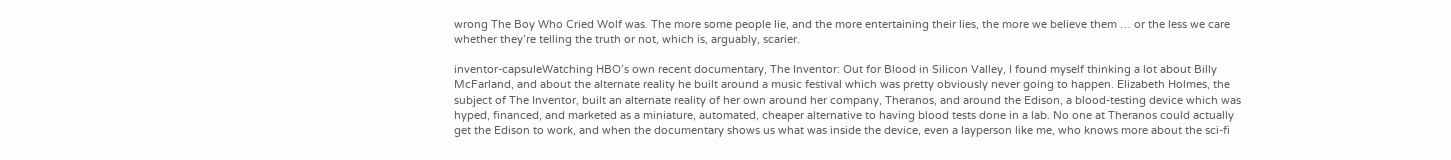wrong The Boy Who Cried Wolf was. The more some people lie, and the more entertaining their lies, the more we believe them … or the less we care whether they’re telling the truth or not, which is, arguably, scarier.

inventor-capsuleWatching HBO’s own recent documentary, The Inventor: Out for Blood in Silicon Valley, I found myself thinking a lot about Billy McFarland, and about the alternate reality he built around a music festival which was pretty obviously never going to happen. Elizabeth Holmes, the subject of The Inventor, built an alternate reality of her own around her company, Theranos, and around the Edison, a blood-testing device which was hyped, financed, and marketed as a miniature, automated, cheaper alternative to having blood tests done in a lab. No one at Theranos could actually get the Edison to work, and when the documentary shows us what was inside the device, even a layperson like me, who knows more about the sci-fi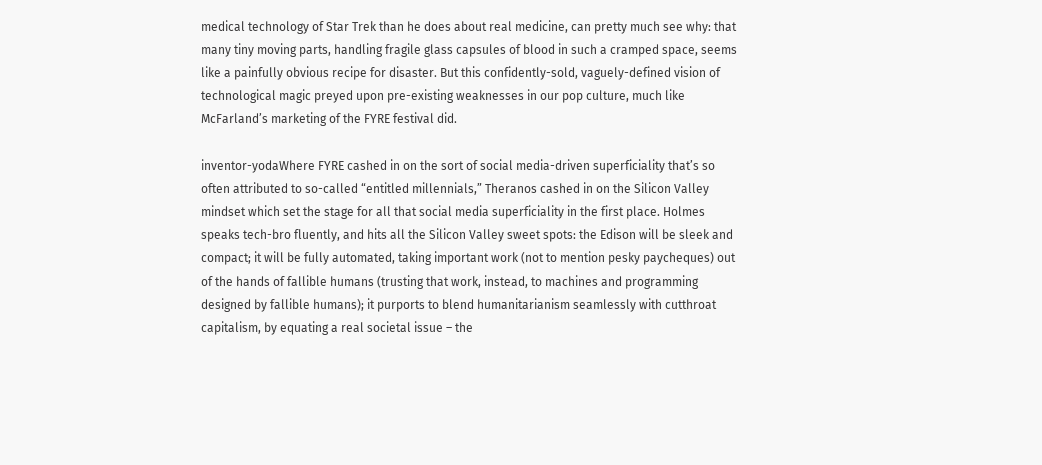medical technology of Star Trek than he does about real medicine, can pretty much see why: that many tiny moving parts, handling fragile glass capsules of blood in such a cramped space, seems like a painfully obvious recipe for disaster. But this confidently-sold, vaguely-defined vision of technological magic preyed upon pre-existing weaknesses in our pop culture, much like McFarland’s marketing of the FYRE festival did.

inventor-yodaWhere FYRE cashed in on the sort of social media-driven superficiality that’s so often attributed to so-called “entitled millennials,” Theranos cashed in on the Silicon Valley mindset which set the stage for all that social media superficiality in the first place. Holmes speaks tech-bro fluently, and hits all the Silicon Valley sweet spots: the Edison will be sleek and compact; it will be fully automated, taking important work (not to mention pesky paycheques) out of the hands of fallible humans (trusting that work, instead, to machines and programming designed by fallible humans); it purports to blend humanitarianism seamlessly with cutthroat capitalism, by equating a real societal issue – the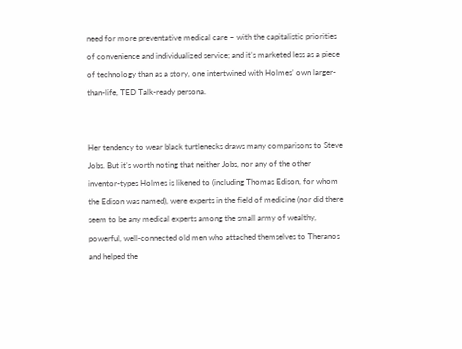need for more preventative medical care – with the capitalistic priorities of convenience and individualized service; and it’s marketed less as a piece of technology than as a story, one intertwined with Holmes’ own larger-than-life, TED Talk-ready persona.


Her tendency to wear black turtlenecks draws many comparisons to Steve Jobs. But it’s worth noting that neither Jobs, nor any of the other inventor-types Holmes is likened to (including Thomas Edison, for whom the Edison was named), were experts in the field of medicine (nor did there seem to be any medical experts among the small army of wealthy, powerful, well-connected old men who attached themselves to Theranos and helped the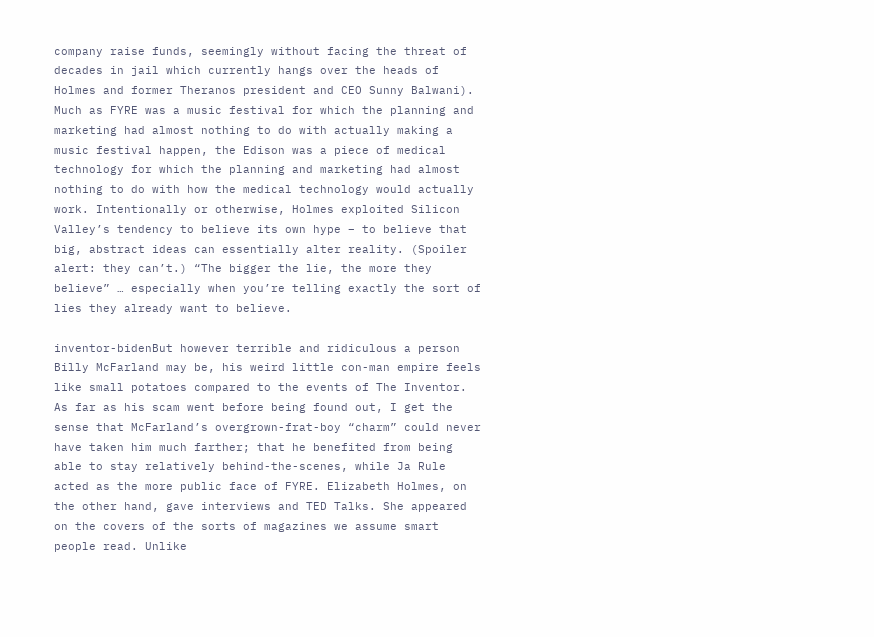company raise funds, seemingly without facing the threat of decades in jail which currently hangs over the heads of Holmes and former Theranos president and CEO Sunny Balwani). Much as FYRE was a music festival for which the planning and marketing had almost nothing to do with actually making a music festival happen, the Edison was a piece of medical technology for which the planning and marketing had almost nothing to do with how the medical technology would actually work. Intentionally or otherwise, Holmes exploited Silicon Valley’s tendency to believe its own hype – to believe that big, abstract ideas can essentially alter reality. (Spoiler alert: they can’t.) “The bigger the lie, the more they believe” … especially when you’re telling exactly the sort of lies they already want to believe.

inventor-bidenBut however terrible and ridiculous a person Billy McFarland may be, his weird little con-man empire feels like small potatoes compared to the events of The Inventor. As far as his scam went before being found out, I get the sense that McFarland’s overgrown-frat-boy “charm” could never have taken him much farther; that he benefited from being able to stay relatively behind-the-scenes, while Ja Rule acted as the more public face of FYRE. Elizabeth Holmes, on the other hand, gave interviews and TED Talks. She appeared on the covers of the sorts of magazines we assume smart people read. Unlike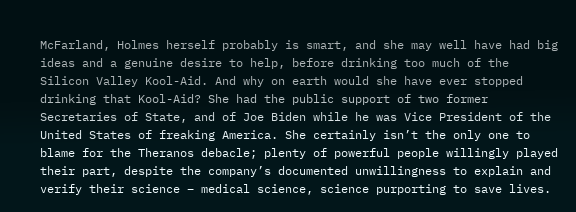McFarland, Holmes herself probably is smart, and she may well have had big ideas and a genuine desire to help, before drinking too much of the Silicon Valley Kool-Aid. And why on earth would she have ever stopped drinking that Kool-Aid? She had the public support of two former Secretaries of State, and of Joe Biden while he was Vice President of the United States of freaking America. She certainly isn’t the only one to blame for the Theranos debacle; plenty of powerful people willingly played their part, despite the company’s documented unwillingness to explain and verify their science – medical science, science purporting to save lives.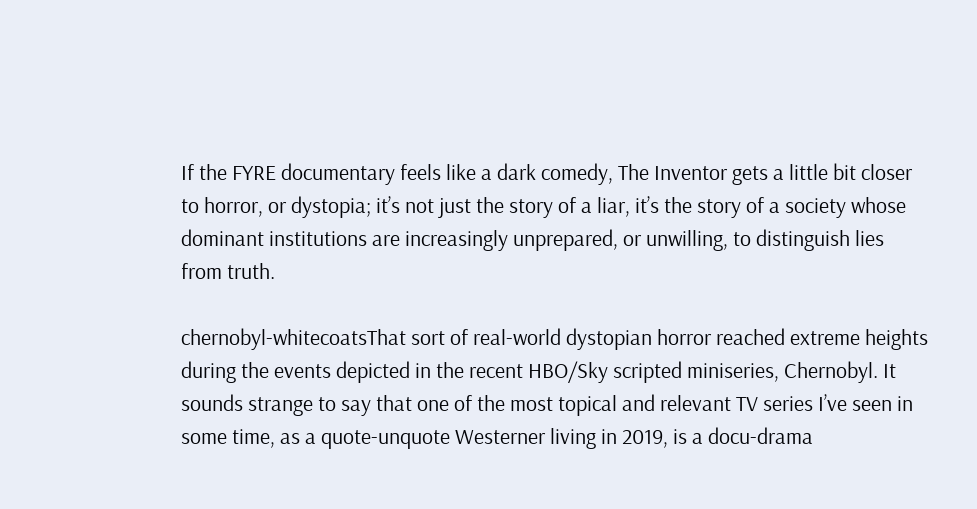If the FYRE documentary feels like a dark comedy, The Inventor gets a little bit closer to horror, or dystopia; it’s not just the story of a liar, it’s the story of a society whose dominant institutions are increasingly unprepared, or unwilling, to distinguish lies from truth.

chernobyl-whitecoatsThat sort of real-world dystopian horror reached extreme heights during the events depicted in the recent HBO/Sky scripted miniseries, Chernobyl. It sounds strange to say that one of the most topical and relevant TV series I’ve seen in some time, as a quote-unquote Westerner living in 2019, is a docu-drama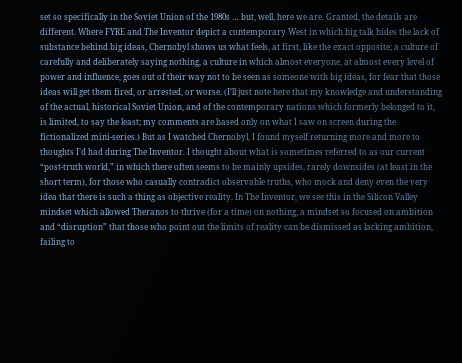set so specifically in the Soviet Union of the 1980s … but, well, here we are. Granted, the details are different. Where FYRE and The Inventor depict a contemporary West in which big talk hides the lack of substance behind big ideas, Chernobyl shows us what feels, at first, like the exact opposite; a culture of carefully and deliberately saying nothing, a culture in which almost everyone, at almost every level of power and influence, goes out of their way not to be seen as someone with big ideas, for fear that those ideas will get them fired, or arrested, or worse. (I’ll just note here that my knowledge and understanding of the actual, historical Soviet Union, and of the contemporary nations which formerly belonged to it, is limited, to say the least; my comments are based only on what I saw on screen during the fictionalized mini-series.) But as I watched Chernobyl, I found myself returning more and more to thoughts I’d had during The Inventor. I thought about what is sometimes referred to as our current “post-truth world,” in which there often seems to be mainly upsides, rarely downsides (at least in the short term), for those who casually contradict observable truths, who mock and deny even the very idea that there is such a thing as objective reality. In The Inventor, we see this in the Silicon Valley mindset which allowed Theranos to thrive (for a time) on nothing, a mindset so focused on ambition and “disruption” that those who point out the limits of reality can be dismissed as lacking ambition, failing to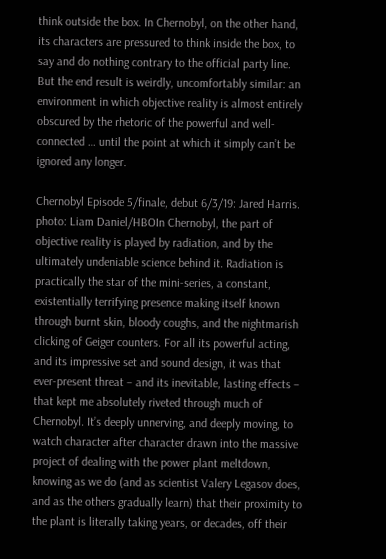think outside the box. In Chernobyl, on the other hand, its characters are pressured to think inside the box, to say and do nothing contrary to the official party line. But the end result is weirdly, uncomfortably similar: an environment in which objective reality is almost entirely obscured by the rhetoric of the powerful and well-connected … until the point at which it simply can’t be ignored any longer.

Chernobyl Episode 5/finale, debut 6/3/19: Jared Harris. photo: Liam Daniel/HBOIn Chernobyl, the part of objective reality is played by radiation, and by the ultimately undeniable science behind it. Radiation is practically the star of the mini-series, a constant, existentially terrifying presence making itself known through burnt skin, bloody coughs, and the nightmarish clicking of Geiger counters. For all its powerful acting, and its impressive set and sound design, it was that ever-present threat – and its inevitable, lasting effects – that kept me absolutely riveted through much of Chernobyl. It’s deeply unnerving, and deeply moving, to watch character after character drawn into the massive project of dealing with the power plant meltdown, knowing as we do (and as scientist Valery Legasov does, and as the others gradually learn) that their proximity to the plant is literally taking years, or decades, off their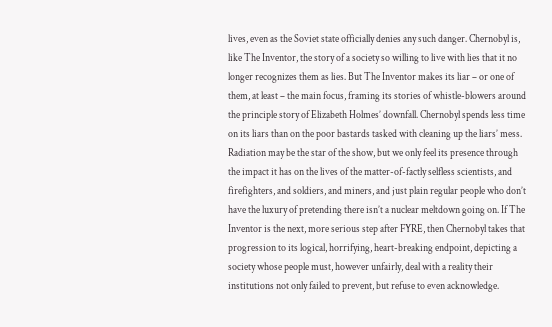lives, even as the Soviet state officially denies any such danger. Chernobyl is, like The Inventor, the story of a society so willing to live with lies that it no longer recognizes them as lies. But The Inventor makes its liar – or one of them, at least – the main focus, framing its stories of whistle-blowers around the principle story of Elizabeth Holmes’ downfall. Chernobyl spends less time on its liars than on the poor bastards tasked with cleaning up the liars’ mess. Radiation may be the star of the show, but we only feel its presence through the impact it has on the lives of the matter-of-factly selfless scientists, and firefighters, and soldiers, and miners, and just plain regular people who don’t have the luxury of pretending there isn’t a nuclear meltdown going on. If The Inventor is the next, more serious step after FYRE, then Chernobyl takes that progression to its logical, horrifying, heart-breaking endpoint, depicting a society whose people must, however unfairly, deal with a reality their institutions not only failed to prevent, but refuse to even acknowledge.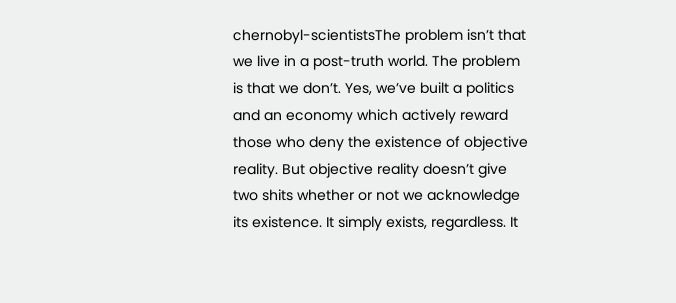chernobyl-scientistsThe problem isn’t that we live in a post-truth world. The problem is that we don’t. Yes, we’ve built a politics and an economy which actively reward those who deny the existence of objective reality. But objective reality doesn’t give two shits whether or not we acknowledge its existence. It simply exists, regardless. It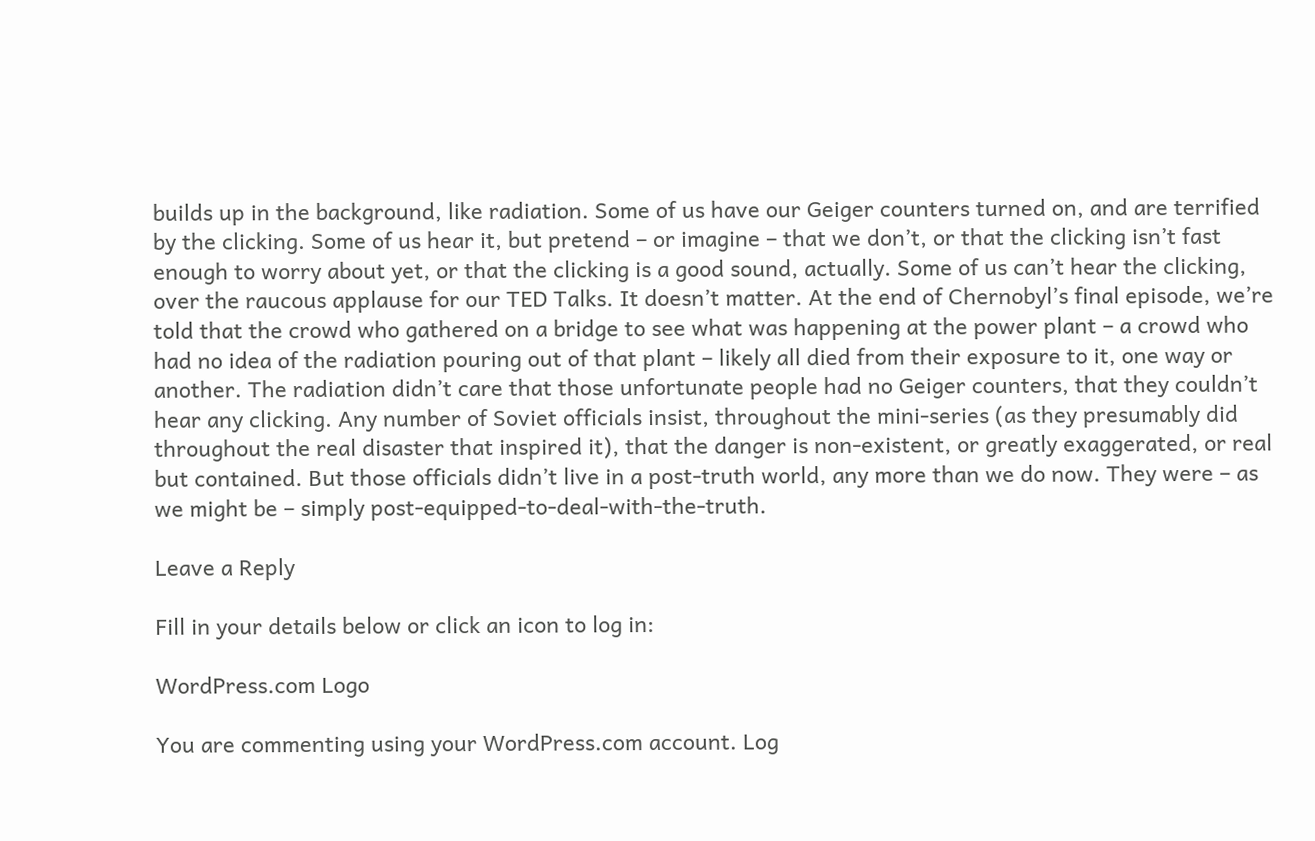builds up in the background, like radiation. Some of us have our Geiger counters turned on, and are terrified by the clicking. Some of us hear it, but pretend – or imagine – that we don’t, or that the clicking isn’t fast enough to worry about yet, or that the clicking is a good sound, actually. Some of us can’t hear the clicking, over the raucous applause for our TED Talks. It doesn’t matter. At the end of Chernobyl’s final episode, we’re told that the crowd who gathered on a bridge to see what was happening at the power plant – a crowd who had no idea of the radiation pouring out of that plant – likely all died from their exposure to it, one way or another. The radiation didn’t care that those unfortunate people had no Geiger counters, that they couldn’t hear any clicking. Any number of Soviet officials insist, throughout the mini-series (as they presumably did throughout the real disaster that inspired it), that the danger is non-existent, or greatly exaggerated, or real but contained. But those officials didn’t live in a post-truth world, any more than we do now. They were – as we might be – simply post-equipped-to-deal-with-the-truth.

Leave a Reply

Fill in your details below or click an icon to log in:

WordPress.com Logo

You are commenting using your WordPress.com account. Log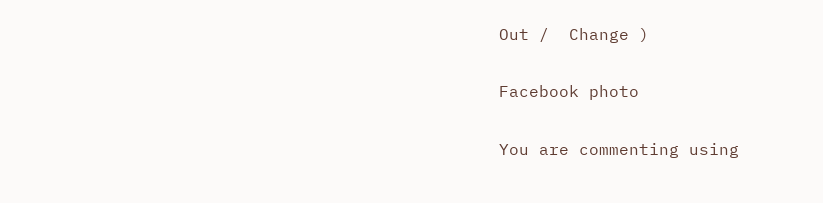Out /  Change )

Facebook photo

You are commenting using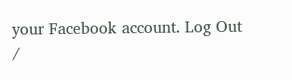your Facebook account. Log Out /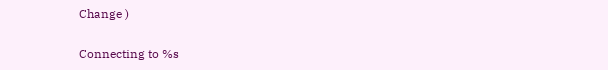Change )

Connecting to %s